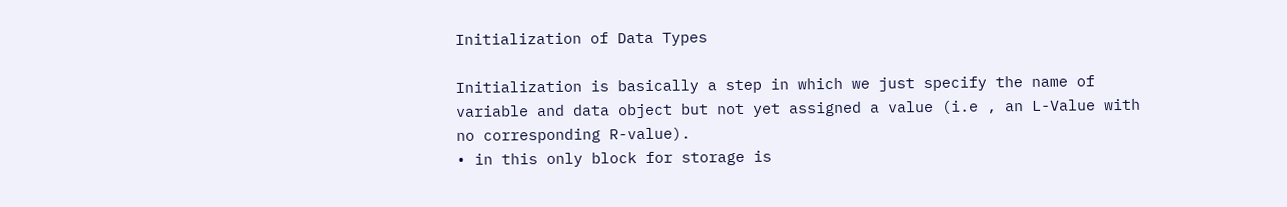Initialization of Data Types

Initialization is basically a step in which we just specify the name of variable and data object but not yet assigned a value (i.e , an L-Value with no corresponding R-value).
• in this only block for storage is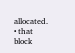allocated.
• that block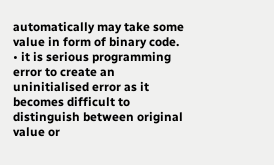automatically may take some value in form of binary code.
• it is serious programming error to create an uninitialised error as it becomes difficult to distinguish between original value or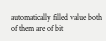automatically filled value both of them are of bit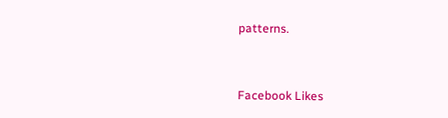patterns.


Facebook Likes